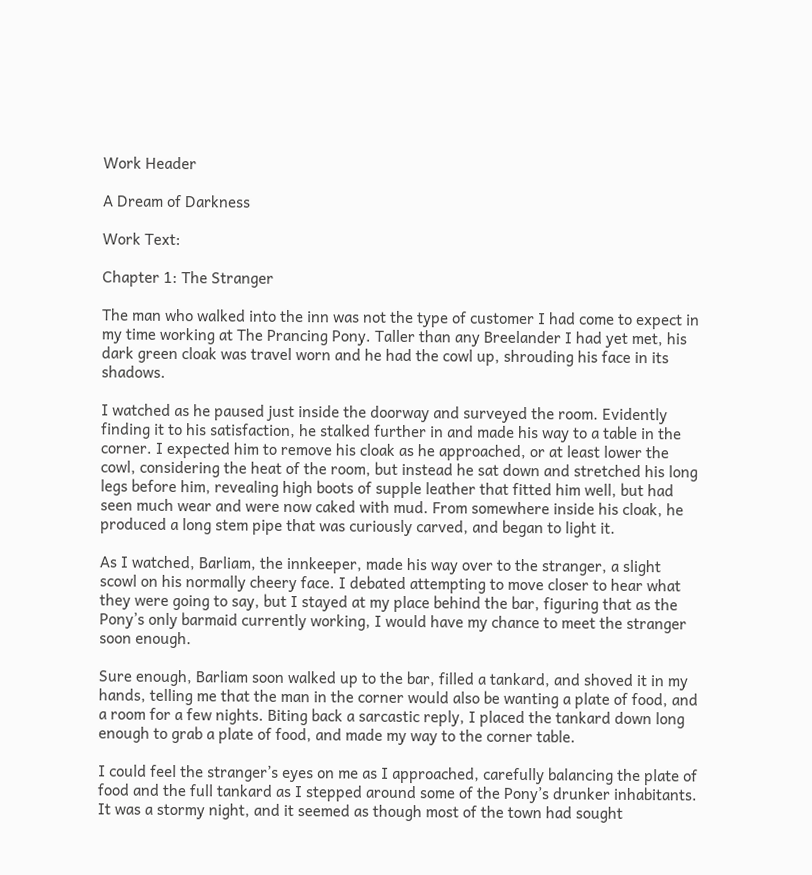Work Header

A Dream of Darkness

Work Text:

Chapter 1: The Stranger

The man who walked into the inn was not the type of customer I had come to expect in my time working at The Prancing Pony. Taller than any Breelander I had yet met, his dark green cloak was travel worn and he had the cowl up, shrouding his face in its shadows.

I watched as he paused just inside the doorway and surveyed the room. Evidently finding it to his satisfaction, he stalked further in and made his way to a table in the corner. I expected him to remove his cloak as he approached, or at least lower the cowl, considering the heat of the room, but instead he sat down and stretched his long legs before him, revealing high boots of supple leather that fitted him well, but had seen much wear and were now caked with mud. From somewhere inside his cloak, he produced a long stem pipe that was curiously carved, and began to light it.

As I watched, Barliam, the innkeeper, made his way over to the stranger, a slight scowl on his normally cheery face. I debated attempting to move closer to hear what they were going to say, but I stayed at my place behind the bar, figuring that as the Pony’s only barmaid currently working, I would have my chance to meet the stranger soon enough.

Sure enough, Barliam soon walked up to the bar, filled a tankard, and shoved it in my hands, telling me that the man in the corner would also be wanting a plate of food, and a room for a few nights. Biting back a sarcastic reply, I placed the tankard down long enough to grab a plate of food, and made my way to the corner table.

I could feel the stranger’s eyes on me as I approached, carefully balancing the plate of food and the full tankard as I stepped around some of the Pony’s drunker inhabitants. It was a stormy night, and it seemed as though most of the town had sought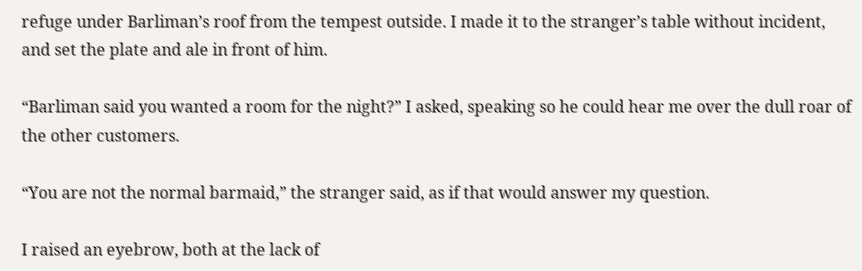refuge under Barliman’s roof from the tempest outside. I made it to the stranger’s table without incident, and set the plate and ale in front of him.

“Barliman said you wanted a room for the night?” I asked, speaking so he could hear me over the dull roar of the other customers.

“You are not the normal barmaid,” the stranger said, as if that would answer my question.

I raised an eyebrow, both at the lack of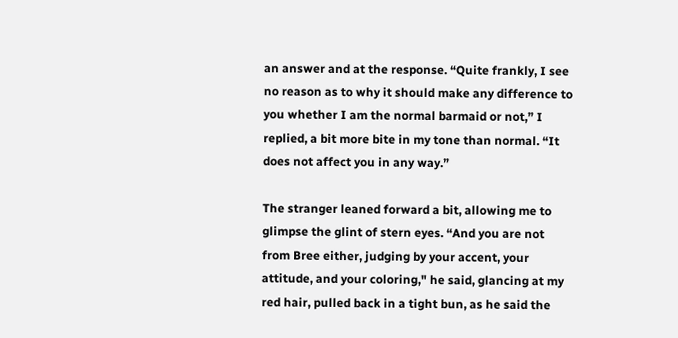an answer and at the response. “Quite frankly, I see no reason as to why it should make any difference to you whether I am the normal barmaid or not,” I replied, a bit more bite in my tone than normal. “It does not affect you in any way.”

The stranger leaned forward a bit, allowing me to glimpse the glint of stern eyes. “And you are not from Bree either, judging by your accent, your attitude, and your coloring," he said, glancing at my red hair, pulled back in a tight bun, as he said the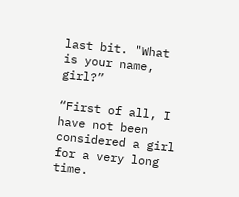last bit. "What is your name, girl?”

“First of all, I have not been considered a girl for a very long time.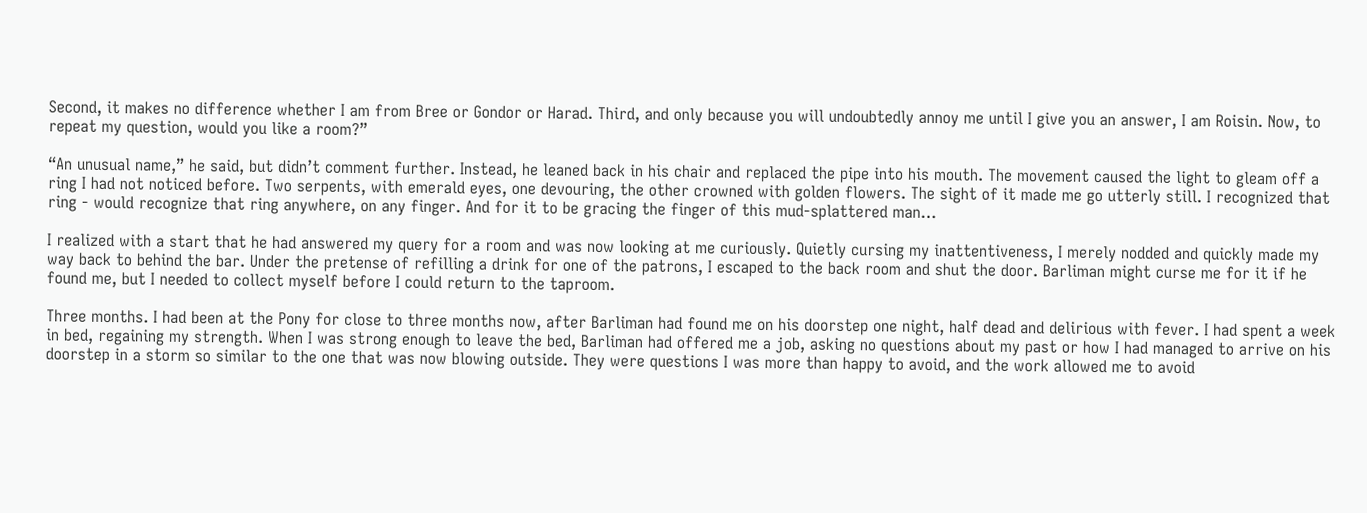Second, it makes no difference whether I am from Bree or Gondor or Harad. Third, and only because you will undoubtedly annoy me until I give you an answer, I am Roisin. Now, to repeat my question, would you like a room?”

“An unusual name,” he said, but didn’t comment further. Instead, he leaned back in his chair and replaced the pipe into his mouth. The movement caused the light to gleam off a ring I had not noticed before. Two serpents, with emerald eyes, one devouring, the other crowned with golden flowers. The sight of it made me go utterly still. I recognized that ring - would recognize that ring anywhere, on any finger. And for it to be gracing the finger of this mud-splattered man…

I realized with a start that he had answered my query for a room and was now looking at me curiously. Quietly cursing my inattentiveness, I merely nodded and quickly made my way back to behind the bar. Under the pretense of refilling a drink for one of the patrons, I escaped to the back room and shut the door. Barliman might curse me for it if he found me, but I needed to collect myself before I could return to the taproom.

Three months. I had been at the Pony for close to three months now, after Barliman had found me on his doorstep one night, half dead and delirious with fever. I had spent a week in bed, regaining my strength. When I was strong enough to leave the bed, Barliman had offered me a job, asking no questions about my past or how I had managed to arrive on his doorstep in a storm so similar to the one that was now blowing outside. They were questions I was more than happy to avoid, and the work allowed me to avoid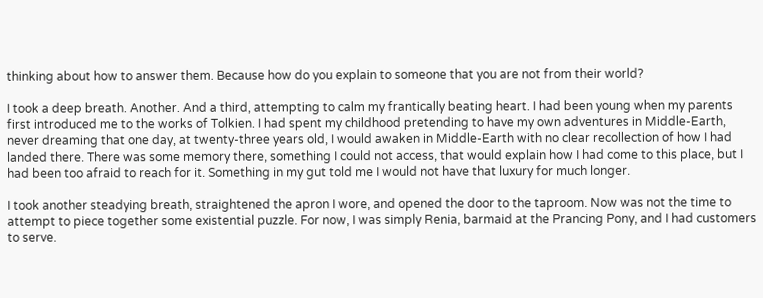thinking about how to answer them. Because how do you explain to someone that you are not from their world?

I took a deep breath. Another. And a third, attempting to calm my frantically beating heart. I had been young when my parents first introduced me to the works of Tolkien. I had spent my childhood pretending to have my own adventures in Middle-Earth, never dreaming that one day, at twenty-three years old, I would awaken in Middle-Earth with no clear recollection of how I had landed there. There was some memory there, something I could not access, that would explain how I had come to this place, but I had been too afraid to reach for it. Something in my gut told me I would not have that luxury for much longer.

I took another steadying breath, straightened the apron I wore, and opened the door to the taproom. Now was not the time to attempt to piece together some existential puzzle. For now, I was simply Renia, barmaid at the Prancing Pony, and I had customers to serve.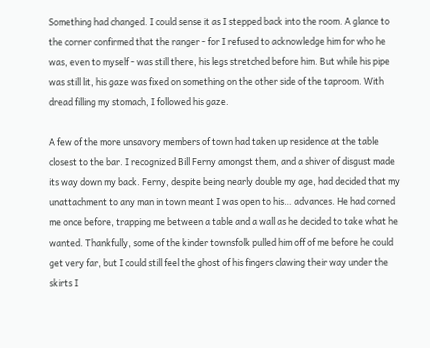Something had changed. I could sense it as I stepped back into the room. A glance to the corner confirmed that the ranger - for I refused to acknowledge him for who he was, even to myself - was still there, his legs stretched before him. But while his pipe was still lit, his gaze was fixed on something on the other side of the taproom. With dread filling my stomach, I followed his gaze.

A few of the more unsavory members of town had taken up residence at the table closest to the bar. I recognized Bill Ferny amongst them, and a shiver of disgust made its way down my back. Ferny, despite being nearly double my age, had decided that my unattachment to any man in town meant I was open to his… advances. He had corned me once before, trapping me between a table and a wall as he decided to take what he wanted. Thankfully, some of the kinder townsfolk pulled him off of me before he could get very far, but I could still feel the ghost of his fingers clawing their way under the skirts I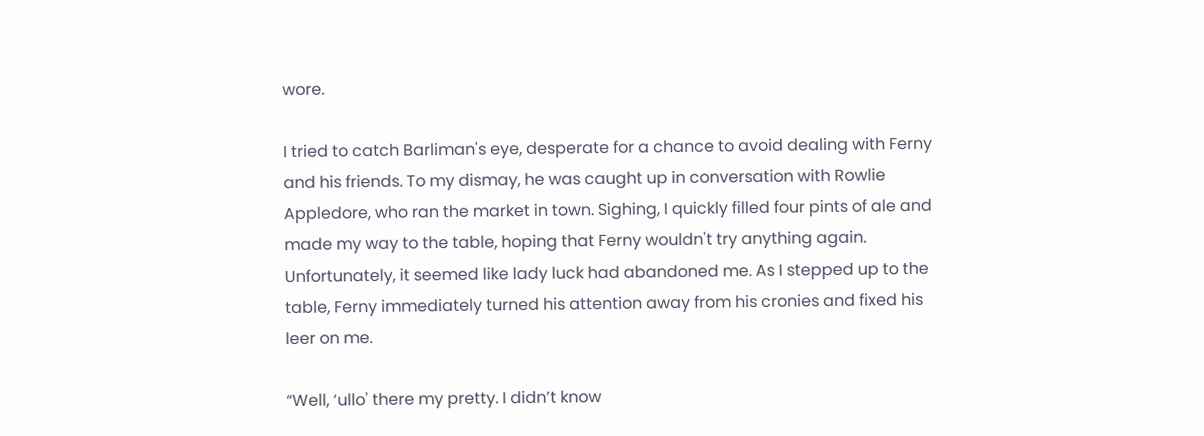wore.

I tried to catch Barliman's eye, desperate for a chance to avoid dealing with Ferny and his friends. To my dismay, he was caught up in conversation with Rowlie Appledore, who ran the market in town. Sighing, I quickly filled four pints of ale and made my way to the table, hoping that Ferny wouldn't try anything again.
Unfortunately, it seemed like lady luck had abandoned me. As I stepped up to the table, Ferny immediately turned his attention away from his cronies and fixed his leer on me.

“Well, ‘ullo' there my pretty. I didn’t know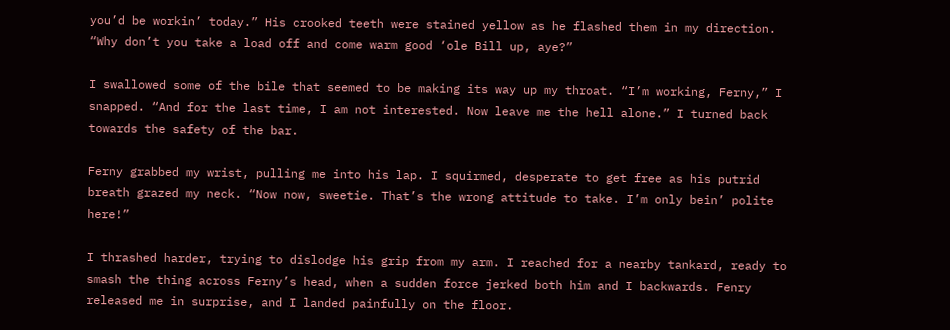you’d be workin’ today.” His crooked teeth were stained yellow as he flashed them in my direction. “Why don’t you take a load off and come warm good ‘ole Bill up, aye?”

I swallowed some of the bile that seemed to be making its way up my throat. “I’m working, Ferny,” I snapped. “And for the last time, I am not interested. Now leave me the hell alone.” I turned back towards the safety of the bar.

Ferny grabbed my wrist, pulling me into his lap. I squirmed, desperate to get free as his putrid breath grazed my neck. “Now now, sweetie. That’s the wrong attitude to take. I’m only bein’ polite here!”

I thrashed harder, trying to dislodge his grip from my arm. I reached for a nearby tankard, ready to smash the thing across Ferny’s head, when a sudden force jerked both him and I backwards. Fenry released me in surprise, and I landed painfully on the floor.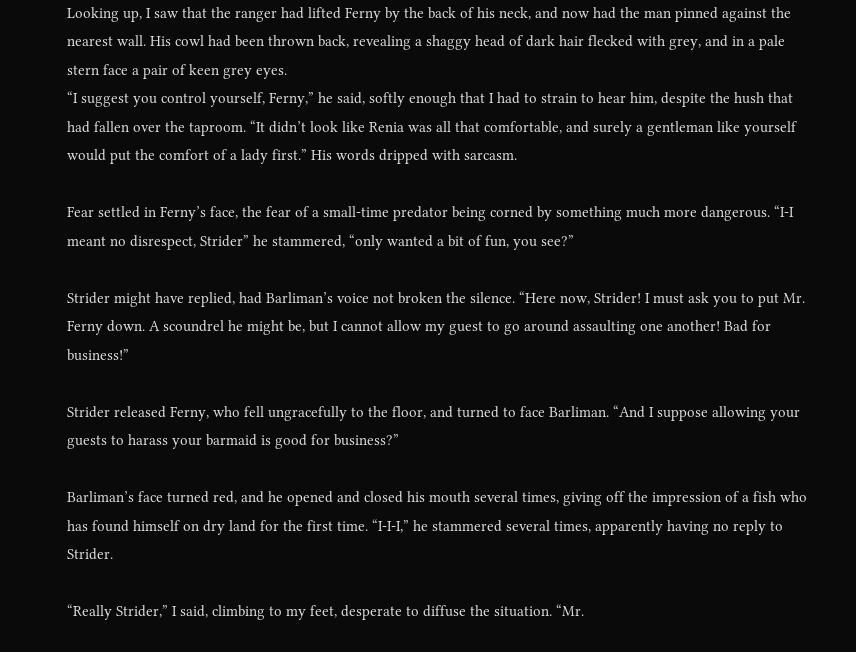Looking up, I saw that the ranger had lifted Ferny by the back of his neck, and now had the man pinned against the nearest wall. His cowl had been thrown back, revealing a shaggy head of dark hair flecked with grey, and in a pale stern face a pair of keen grey eyes.
“I suggest you control yourself, Ferny,” he said, softly enough that I had to strain to hear him, despite the hush that had fallen over the taproom. “It didn’t look like Renia was all that comfortable, and surely a gentleman like yourself would put the comfort of a lady first.” His words dripped with sarcasm.

Fear settled in Ferny’s face, the fear of a small-time predator being corned by something much more dangerous. “I-I meant no disrespect, Strider” he stammered, “only wanted a bit of fun, you see?”

Strider might have replied, had Barliman’s voice not broken the silence. “Here now, Strider! I must ask you to put Mr. Ferny down. A scoundrel he might be, but I cannot allow my guest to go around assaulting one another! Bad for business!”

Strider released Ferny, who fell ungracefully to the floor, and turned to face Barliman. “And I suppose allowing your guests to harass your barmaid is good for business?”

Barliman’s face turned red, and he opened and closed his mouth several times, giving off the impression of a fish who has found himself on dry land for the first time. “I-I-I,” he stammered several times, apparently having no reply to Strider.

“Really Strider,” I said, climbing to my feet, desperate to diffuse the situation. “Mr.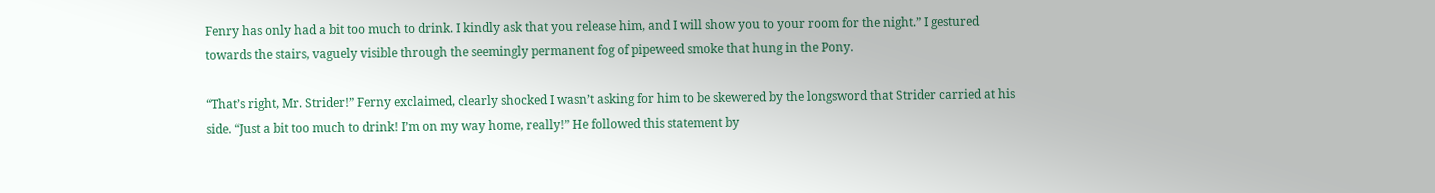Fenry has only had a bit too much to drink. I kindly ask that you release him, and I will show you to your room for the night.” I gestured towards the stairs, vaguely visible through the seemingly permanent fog of pipeweed smoke that hung in the Pony.

“That’s right, Mr. Strider!” Ferny exclaimed, clearly shocked I wasn’t asking for him to be skewered by the longsword that Strider carried at his side. “Just a bit too much to drink! I’m on my way home, really!” He followed this statement by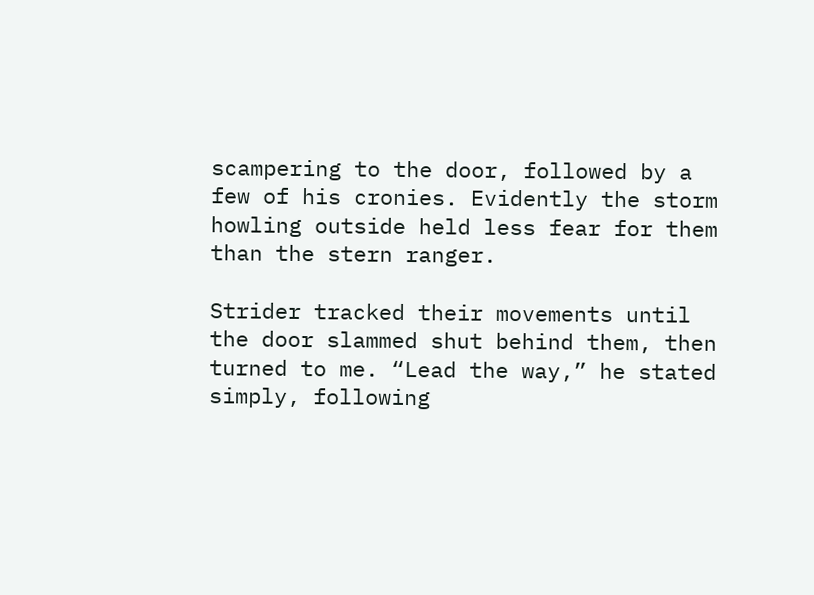scampering to the door, followed by a few of his cronies. Evidently the storm howling outside held less fear for them than the stern ranger.

Strider tracked their movements until the door slammed shut behind them, then turned to me. “Lead the way,” he stated simply, following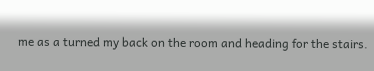me as a turned my back on the room and heading for the stairs.